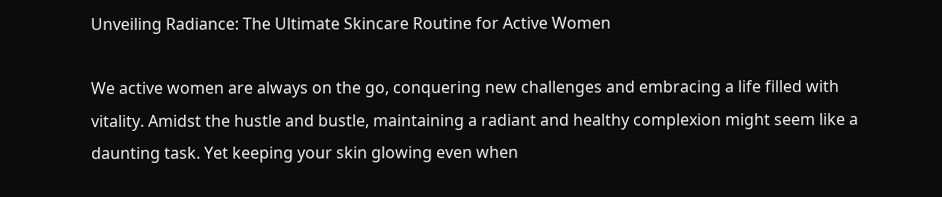Unveiling Radiance: The Ultimate Skincare Routine for Active Women

We active women are always on the go, conquering new challenges and embracing a life filled with vitality. Amidst the hustle and bustle, maintaining a radiant and healthy complexion might seem like a daunting task. Yet keeping your skin glowing even when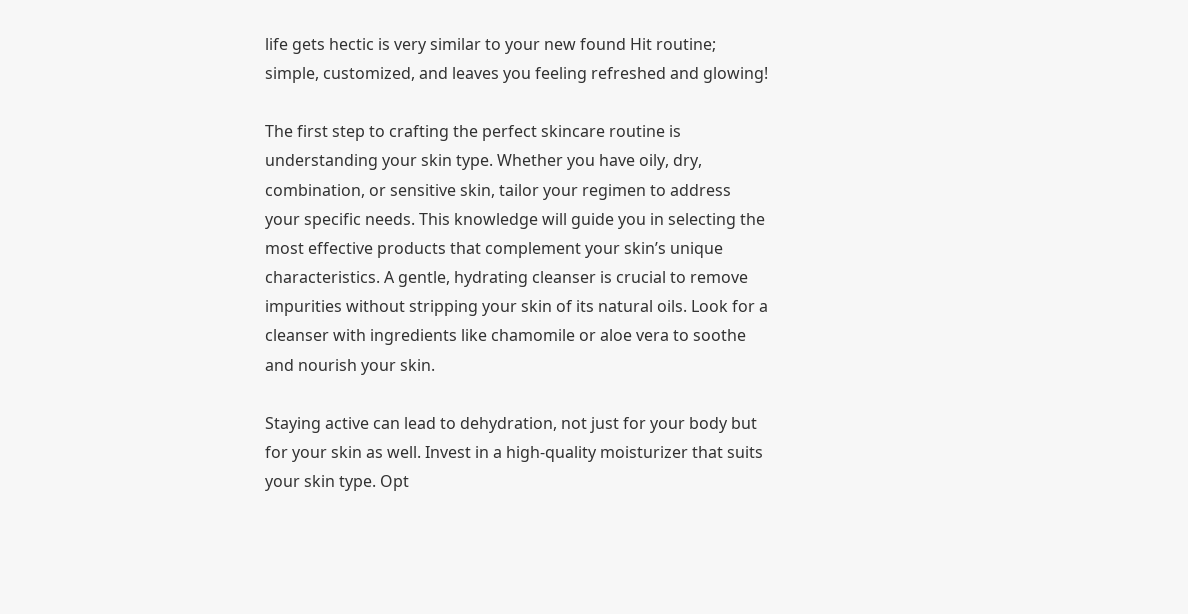life gets hectic is very similar to your new found Hit routine; simple, customized, and leaves you feeling refreshed and glowing!

The first step to crafting the perfect skincare routine is understanding your skin type. Whether you have oily, dry, combination, or sensitive skin, tailor your regimen to address your specific needs. This knowledge will guide you in selecting the most effective products that complement your skin’s unique characteristics. A gentle, hydrating cleanser is crucial to remove impurities without stripping your skin of its natural oils. Look for a cleanser with ingredients like chamomile or aloe vera to soothe and nourish your skin.

Staying active can lead to dehydration, not just for your body but for your skin as well. Invest in a high-quality moisturizer that suits your skin type. Opt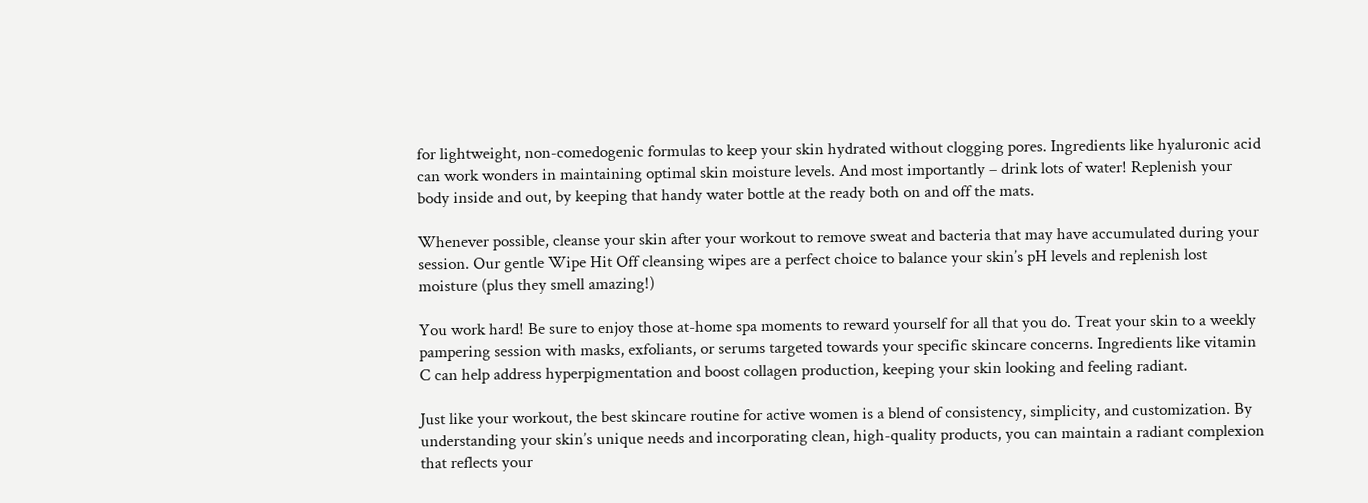for lightweight, non-comedogenic formulas to keep your skin hydrated without clogging pores. Ingredients like hyaluronic acid can work wonders in maintaining optimal skin moisture levels. And most importantly – drink lots of water! Replenish your body inside and out, by keeping that handy water bottle at the ready both on and off the mats.

Whenever possible, cleanse your skin after your workout to remove sweat and bacteria that may have accumulated during your session. Our gentle Wipe Hit Off cleansing wipes are a perfect choice to balance your skin’s pH levels and replenish lost moisture (plus they smell amazing!)

You work hard! Be sure to enjoy those at-home spa moments to reward yourself for all that you do. Treat your skin to a weekly pampering session with masks, exfoliants, or serums targeted towards your specific skincare concerns. Ingredients like vitamin C can help address hyperpigmentation and boost collagen production, keeping your skin looking and feeling radiant.

Just like your workout, the best skincare routine for active women is a blend of consistency, simplicity, and customization. By understanding your skin’s unique needs and incorporating clean, high-quality products, you can maintain a radiant complexion that reflects your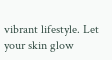vibrant lifestyle. Let your skin glow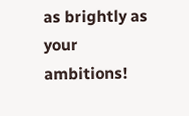as brightly as your ambitions!